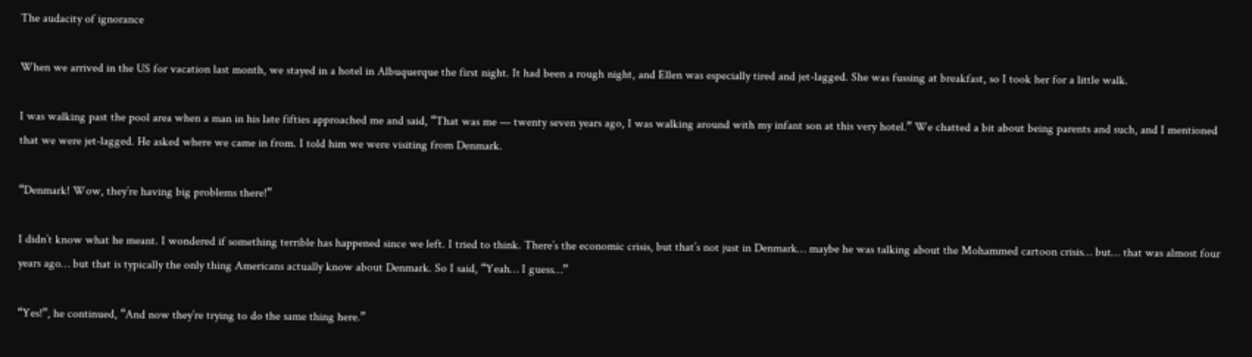The audacity of ignorance

When we arrived in the US for vacation last month, we stayed in a hotel in Albuquerque the first night. It had been a rough night, and Ellen was especially tired and jet-lagged. She was fussing at breakfast, so I took her for a little walk.

I was walking past the pool area when a man in his late fifties approached me and said, “That was me — twenty seven years ago, I was walking around with my infant son at this very hotel.” We chatted a bit about being parents and such, and I mentioned that we were jet-lagged. He asked where we came in from. I told him we were visiting from Denmark.

“Denmark! Wow, they’re having big problems there!”

I didn’t know what he meant. I wondered if something terrible has happened since we left. I tried to think. There’s the economic crisis, but that’s not just in Denmark… maybe he was talking about the Mohammed cartoon crisis… but… that was almost four years ago… but that is typically the only thing Americans actually know about Denmark. So I said, “Yeah… I guess…”

“Yes!”, he continued, “And now they’re trying to do the same thing here.”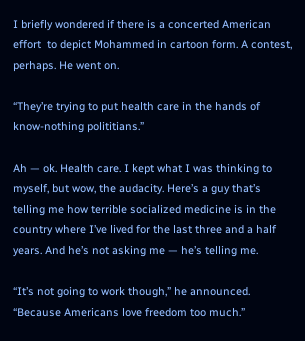I briefly wondered if there is a concerted American effort  to depict Mohammed in cartoon form. A contest, perhaps. He went on.

“They’re trying to put health care in the hands of know-nothing polititians.”

Ah — ok. Health care. I kept what I was thinking to myself, but wow, the audacity. Here’s a guy that’s telling me how terrible socialized medicine is in the country where I’ve lived for the last three and a half years. And he’s not asking me — he’s telling me.

“It’s not going to work though,” he announced. “Because Americans love freedom too much.”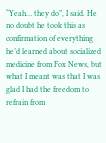“Yeah… they do”, I said. He no doubt he took this as confirmation of everything he’d learned about socialized medicine from Fox News, but what I meant was that I was glad I had the freedom to refrain from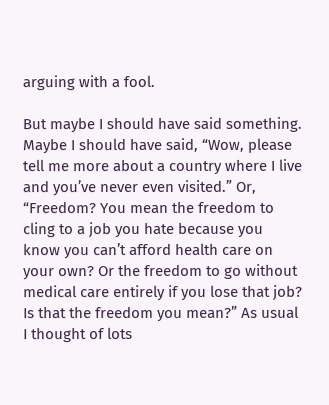arguing with a fool.

But maybe I should have said something. Maybe I should have said, “Wow, please tell me more about a country where I live and you’ve never even visited.” Or, “Freedom? You mean the freedom to cling to a job you hate because you know you can’t afford health care on your own? Or the freedom to go without medical care entirely if you lose that job? Is that the freedom you mean?” As usual I thought of lots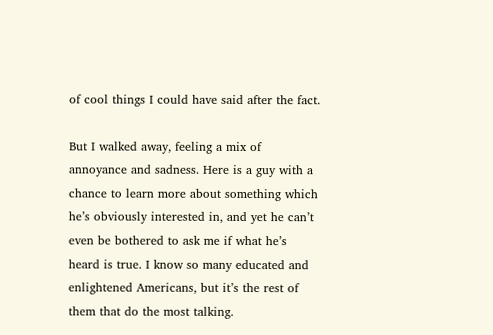of cool things I could have said after the fact.

But I walked away, feeling a mix of annoyance and sadness. Here is a guy with a chance to learn more about something which he’s obviously interested in, and yet he can’t even be bothered to ask me if what he’s heard is true. I know so many educated and enlightened Americans, but it’s the rest of them that do the most talking.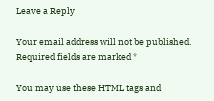Leave a Reply

Your email address will not be published. Required fields are marked *

You may use these HTML tags and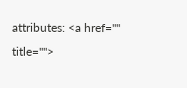attributes: <a href="" title="">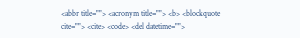<abbr title=""> <acronym title=""> <b> <blockquote cite=""> <cite> <code> <del datetime="">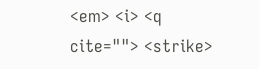<em> <i> <q cite=""> <strike>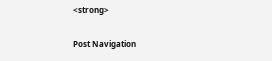<strong>

Post Navigation